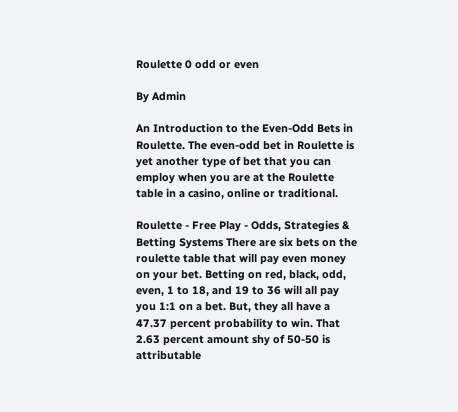Roulette 0 odd or even

By Admin

An Introduction to the Even-Odd Bets in Roulette. The even-odd bet in Roulette is yet another type of bet that you can employ when you are at the Roulette table in a casino, online or traditional.

Roulette - Free Play - Odds, Strategies & Betting Systems There are six bets on the roulette table that will pay even money on your bet. Betting on red, black, odd, even, 1 to 18, and 19 to 36 will all pay you 1:1 on a bet. But, they all have a 47.37 percent probability to win. That 2.63 percent amount shy of 50-50 is attributable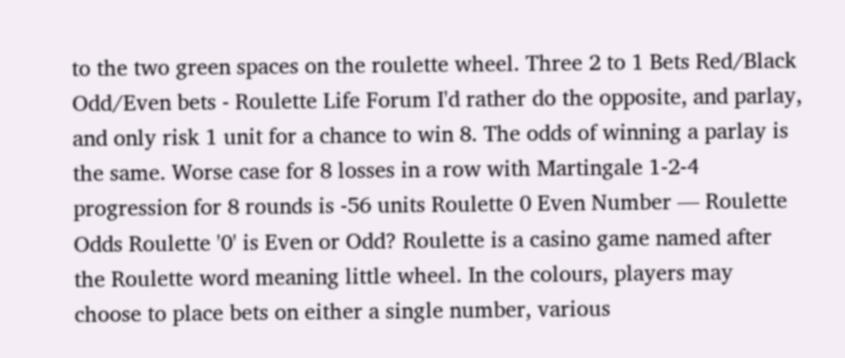to the two green spaces on the roulette wheel. Three 2 to 1 Bets Red/Black Odd/Even bets - Roulette Life Forum I'd rather do the opposite, and parlay, and only risk 1 unit for a chance to win 8. The odds of winning a parlay is the same. Worse case for 8 losses in a row with Martingale 1-2-4 progression for 8 rounds is -56 units Roulette 0 Even Number — Roulette Odds Roulette '0' is Even or Odd? Roulette is a casino game named after the Roulette word meaning little wheel. In the colours, players may choose to place bets on either a single number, various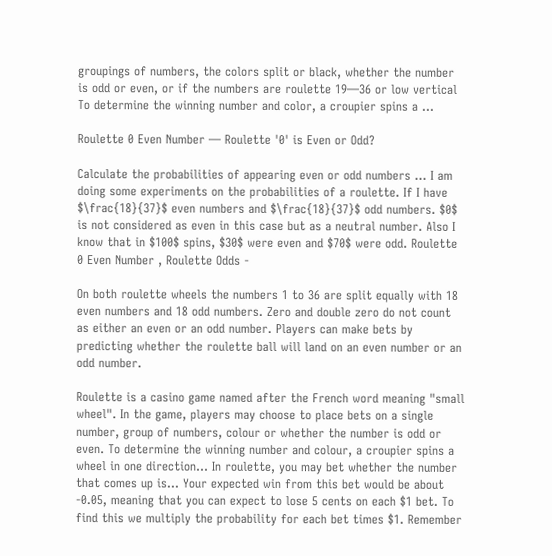groupings of numbers, the colors split or black, whether the number is odd or even, or if the numbers are roulette 19—36 or low vertical To determine the winning number and color, a croupier spins a ...

Roulette 0 Even Number — Roulette '0' is Even or Odd?

Calculate the probabilities of appearing even or odd numbers ... I am doing some experiments on the probabilities of a roulette. If I have $\frac{18}{37}$ even numbers and $\frac{18}{37}$ odd numbers. $0$ is not considered as even in this case but as a neutral number. Also I know that in $100$ spins, $30$ were even and $70$ were odd. Roulette 0 Even Number , Roulette Odds -

On both roulette wheels the numbers 1 to 36 are split equally with 18 even numbers and 18 odd numbers. Zero and double zero do not count as either an even or an odd number. Players can make bets by predicting whether the roulette ball will land on an even number or an odd number.

Roulette is a casino game named after the French word meaning "small wheel". In the game, players may choose to place bets on a single number, group of numbers, colour or whether the number is odd or even. To determine the winning number and colour, a croupier spins a wheel in one direction... In roulette, you may bet whether the number that comes up is… Your expected win from this bet would be about -0.05, meaning that you can expect to lose 5 cents on each $1 bet. To find this we multiply the probability for each bet times $1. Remember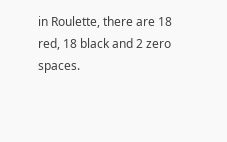in Roulette, there are 18 red, 18 black and 2 zero spaces.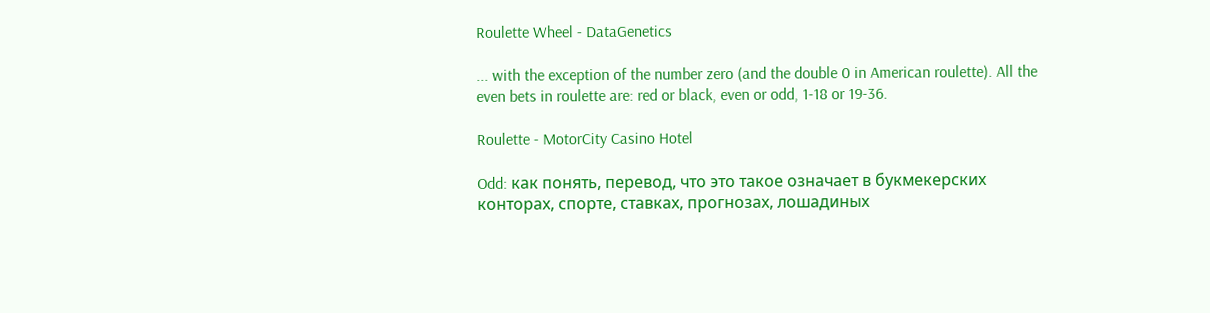Roulette Wheel - DataGenetics

... with the exception of the number zero (and the double 0 in American roulette). All the even bets in roulette are: red or black, even or odd, 1-18 or 19-36.

Roulette - MotorCity Casino Hotel

Odd: как понять, перевод, что это такое означает в букмекерских конторах, спорте, ставках, прогнозах, лошадиных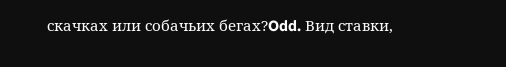скачках или собачьих бегах?Odd. Вид ставки,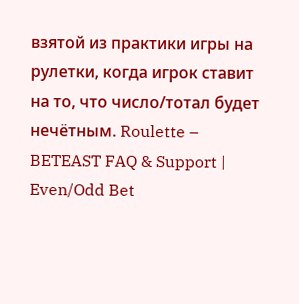взятой из практики игры на рулетки, когда игрок ставит на то, что число/тотал будет нечётным. Roulette – BETEAST FAQ & Support | Even/Odd Bet